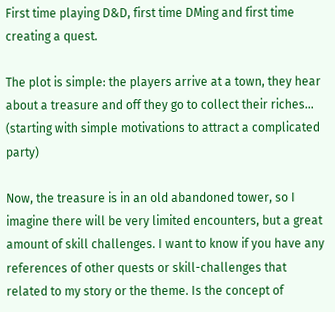First time playing D&D, first time DMing and first time creating a quest.

The plot is simple: the players arrive at a town, they hear about a treasure and off they go to collect their riches... (starting with simple motivations to attract a complicated party)

Now, the treasure is in an old abandoned tower, so I imagine there will be very limited encounters, but a great amount of skill challenges. I want to know if you have any references of other quests or skill-challenges that related to my story or the theme. Is the concept of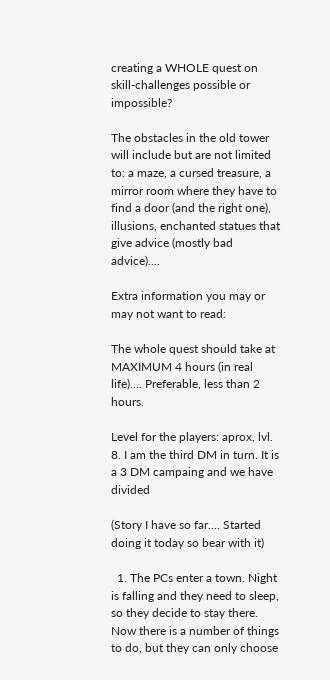creating a WHOLE quest on skill-challenges possible or impossible?

The obstacles in the old tower will include but are not limited to: a maze, a cursed treasure, a mirror room where they have to find a door (and the right one), illusions, enchanted statues that give advice (mostly bad advice)....

Extra information you may or may not want to read:

The whole quest should take at MAXIMUM 4 hours (in real life).... Preferable, less than 2 hours.

Level for the players: aprox, lvl. 8. I am the third DM in turn. It is a 3 DM campaing and we have divided

(Story I have so far.... Started doing it today so bear with it)

  1. The PCs enter a town. Night is falling and they need to sleep, so they decide to stay there. Now there is a number of things to do, but they can only choose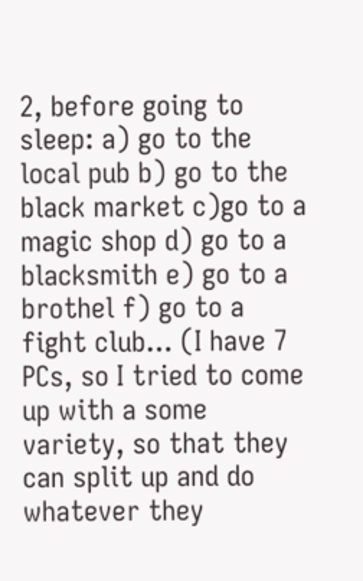2, before going to sleep: a) go to the local pub b) go to the black market c)go to a magic shop d) go to a blacksmith e) go to a brothel f) go to a fight club... (I have 7 PCs, so I tried to come up with a some variety, so that they can split up and do whatever they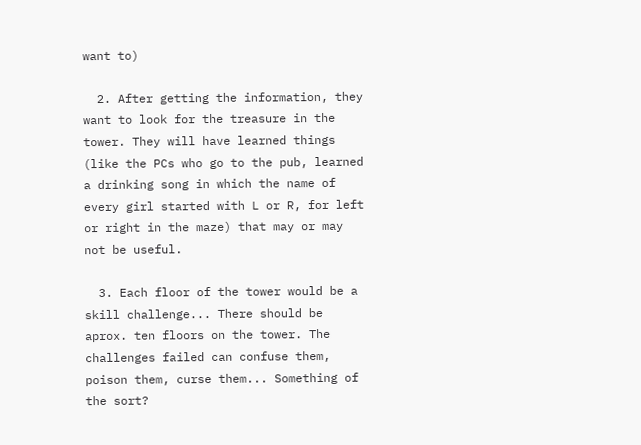want to)

  2. After getting the information, they want to look for the treasure in the tower. They will have learned things (like the PCs who go to the pub, learned a drinking song in which the name of every girl started with L or R, for left or right in the maze) that may or may not be useful.

  3. Each floor of the tower would be a skill challenge... There should be aprox. ten floors on the tower. The challenges failed can confuse them, poison them, curse them... Something of the sort?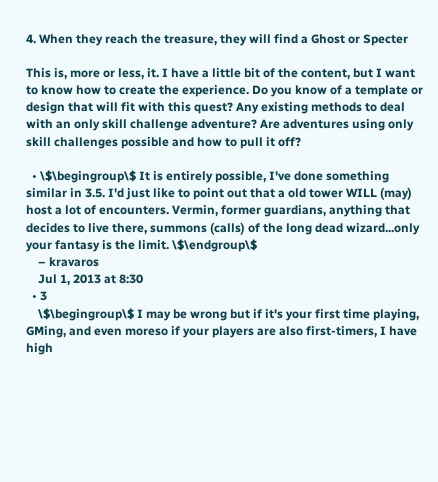4. When they reach the treasure, they will find a Ghost or Specter

This is, more or less, it. I have a little bit of the content, but I want to know how to create the experience. Do you know of a template or design that will fit with this quest? Any existing methods to deal with an only skill challenge adventure? Are adventures using only skill challenges possible and how to pull it off?

  • \$\begingroup\$ It is entirely possible, I've done something similar in 3.5. I'd just like to point out that a old tower WILL (may) host a lot of encounters. Vermin, former guardians, anything that decides to live there, summons (calls) of the long dead wizard...only your fantasy is the limit. \$\endgroup\$
    – kravaros
    Jul 1, 2013 at 8:30
  • 3
    \$\begingroup\$ I may be wrong but if it's your first time playing, GMing, and even moreso if your players are also first-timers, I have high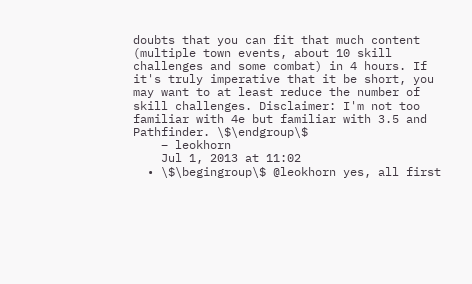doubts that you can fit that much content (multiple town events, about 10 skill challenges and some combat) in 4 hours. If it's truly imperative that it be short, you may want to at least reduce the number of skill challenges. Disclaimer: I'm not too familiar with 4e but familiar with 3.5 and Pathfinder. \$\endgroup\$
    – leokhorn
    Jul 1, 2013 at 11:02
  • \$\begingroup\$ @leokhorn yes, all first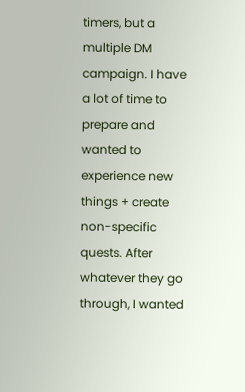timers, but a multiple DM campaign. I have a lot of time to prepare and wanted to experience new things + create non-specific quests. After whatever they go through, I wanted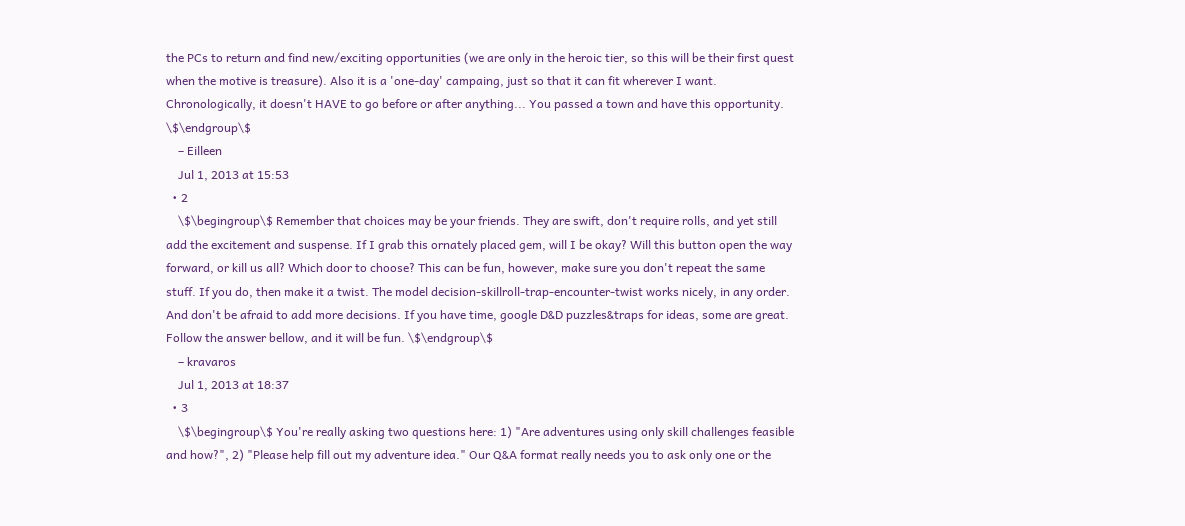the PCs to return and find new/exciting opportunities (we are only in the heroic tier, so this will be their first quest when the motive is treasure). Also it is a 'one-day' campaing, just so that it can fit wherever I want. Chronologically, it doesn't HAVE to go before or after anything... You passed a town and have this opportunity. \$\endgroup\$
    – Eilleen
    Jul 1, 2013 at 15:53
  • 2
    \$\begingroup\$ Remember that choices may be your friends. They are swift, don't require rolls, and yet still add the excitement and suspense. If I grab this ornately placed gem, will I be okay? Will this button open the way forward, or kill us all? Which door to choose? This can be fun, however, make sure you don't repeat the same stuff. If you do, then make it a twist. The model decision-skillroll-trap-encounter-twist works nicely, in any order. And don't be afraid to add more decisions. If you have time, google D&D puzzles&traps for ideas, some are great. Follow the answer bellow, and it will be fun. \$\endgroup\$
    – kravaros
    Jul 1, 2013 at 18:37
  • 3
    \$\begingroup\$ You're really asking two questions here: 1) "Are adventures using only skill challenges feasible and how?", 2) "Please help fill out my adventure idea." Our Q&A format really needs you to ask only one or the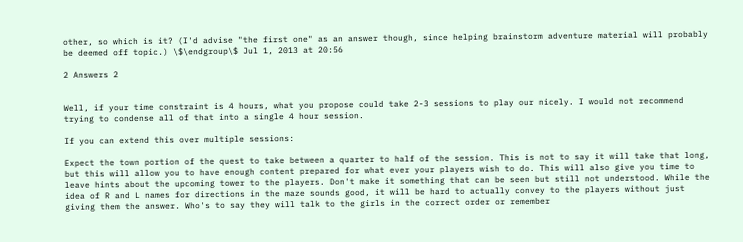other, so which is it? (I'd advise "the first one" as an answer though, since helping brainstorm adventure material will probably be deemed off topic.) \$\endgroup\$ Jul 1, 2013 at 20:56

2 Answers 2


Well, if your time constraint is 4 hours, what you propose could take 2-3 sessions to play our nicely. I would not recommend trying to condense all of that into a single 4 hour session.

If you can extend this over multiple sessions:

Expect the town portion of the quest to take between a quarter to half of the session. This is not to say it will take that long, but this will allow you to have enough content prepared for what ever your players wish to do. This will also give you time to leave hints about the upcoming tower to the players. Don't make it something that can be seen but still not understood. While the idea of R and L names for directions in the maze sounds good, it will be hard to actually convey to the players without just giving them the answer. Who's to say they will talk to the girls in the correct order or remember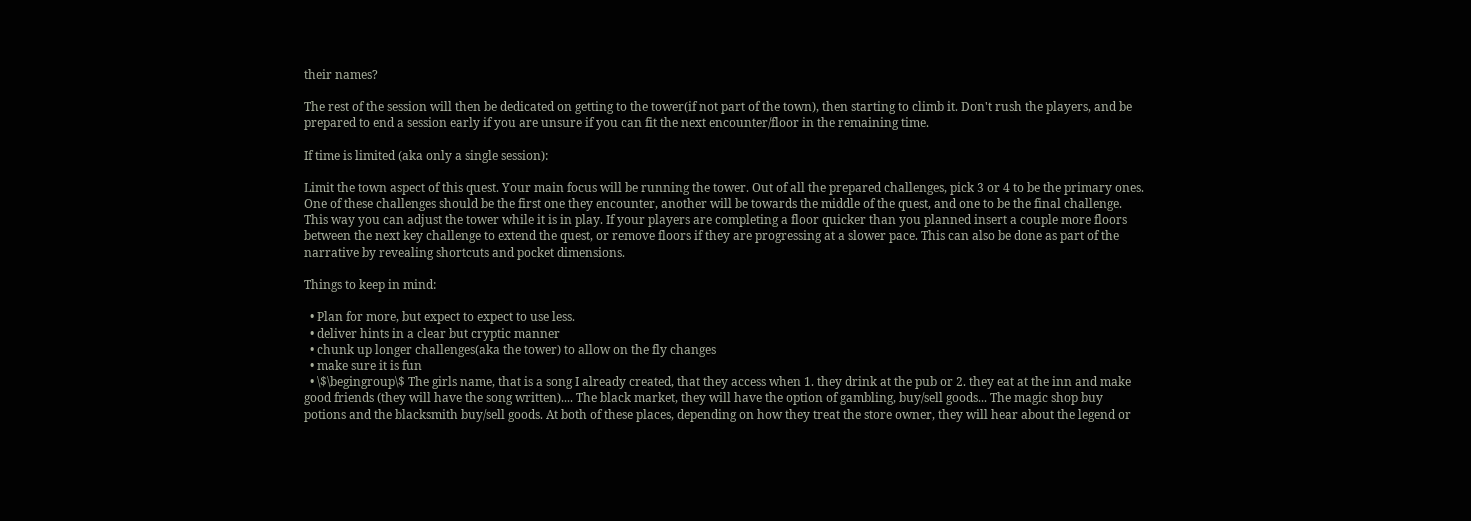their names?

The rest of the session will then be dedicated on getting to the tower(if not part of the town), then starting to climb it. Don't rush the players, and be prepared to end a session early if you are unsure if you can fit the next encounter/floor in the remaining time.

If time is limited (aka only a single session):

Limit the town aspect of this quest. Your main focus will be running the tower. Out of all the prepared challenges, pick 3 or 4 to be the primary ones. One of these challenges should be the first one they encounter, another will be towards the middle of the quest, and one to be the final challenge. This way you can adjust the tower while it is in play. If your players are completing a floor quicker than you planned insert a couple more floors between the next key challenge to extend the quest, or remove floors if they are progressing at a slower pace. This can also be done as part of the narrative by revealing shortcuts and pocket dimensions.

Things to keep in mind:

  • Plan for more, but expect to expect to use less.
  • deliver hints in a clear but cryptic manner
  • chunk up longer challenges(aka the tower) to allow on the fly changes
  • make sure it is fun
  • \$\begingroup\$ The girls name, that is a song I already created, that they access when 1. they drink at the pub or 2. they eat at the inn and make good friends (they will have the song written).... The black market, they will have the option of gambling, buy/sell goods... The magic shop buy potions and the blacksmith buy/sell goods. At both of these places, depending on how they treat the store owner, they will hear about the legend or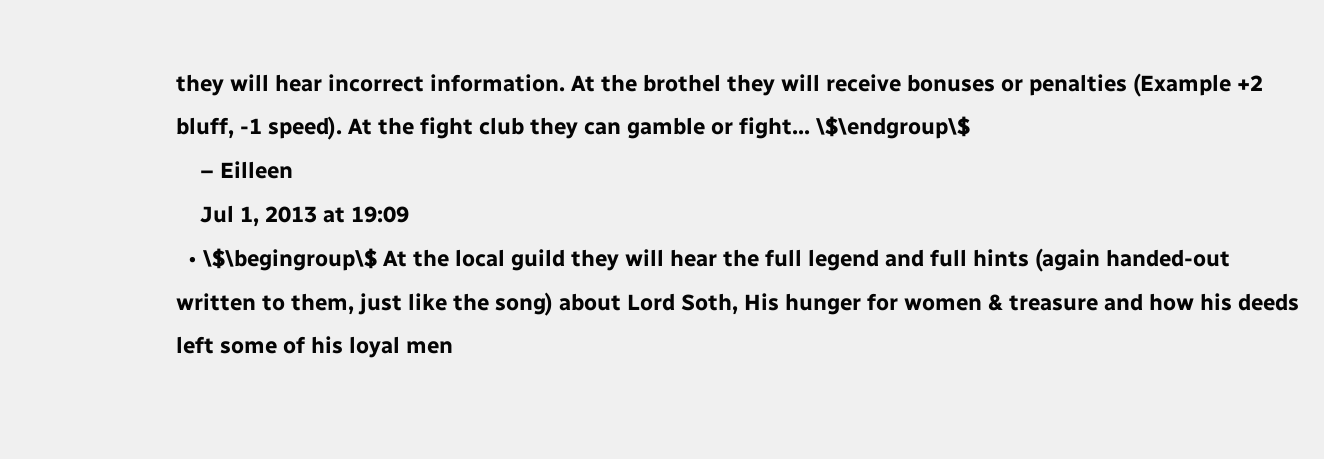they will hear incorrect information. At the brothel they will receive bonuses or penalties (Example +2 bluff, -1 speed). At the fight club they can gamble or fight... \$\endgroup\$
    – Eilleen
    Jul 1, 2013 at 19:09
  • \$\begingroup\$ At the local guild they will hear the full legend and full hints (again handed-out written to them, just like the song) about Lord Soth, His hunger for women & treasure and how his deeds left some of his loyal men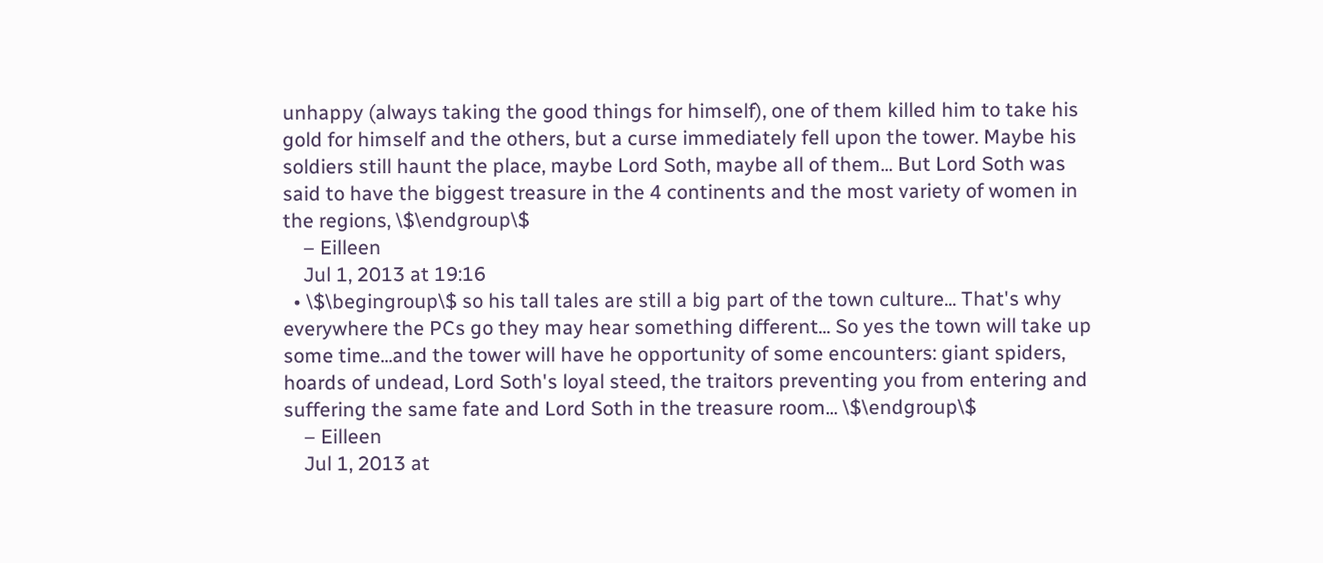unhappy (always taking the good things for himself), one of them killed him to take his gold for himself and the others, but a curse immediately fell upon the tower. Maybe his soldiers still haunt the place, maybe Lord Soth, maybe all of them... But Lord Soth was said to have the biggest treasure in the 4 continents and the most variety of women in the regions, \$\endgroup\$
    – Eilleen
    Jul 1, 2013 at 19:16
  • \$\begingroup\$ so his tall tales are still a big part of the town culture... That's why everywhere the PCs go they may hear something different... So yes the town will take up some time...and the tower will have he opportunity of some encounters: giant spiders, hoards of undead, Lord Soth's loyal steed, the traitors preventing you from entering and suffering the same fate and Lord Soth in the treasure room... \$\endgroup\$
    – Eilleen
    Jul 1, 2013 at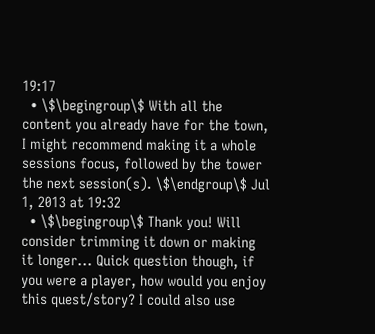19:17
  • \$\begingroup\$ With all the content you already have for the town, I might recommend making it a whole sessions focus, followed by the tower the next session(s). \$\endgroup\$ Jul 1, 2013 at 19:32
  • \$\begingroup\$ Thank you! Will consider trimming it down or making it longer... Quick question though, if you were a player, how would you enjoy this quest/story? I could also use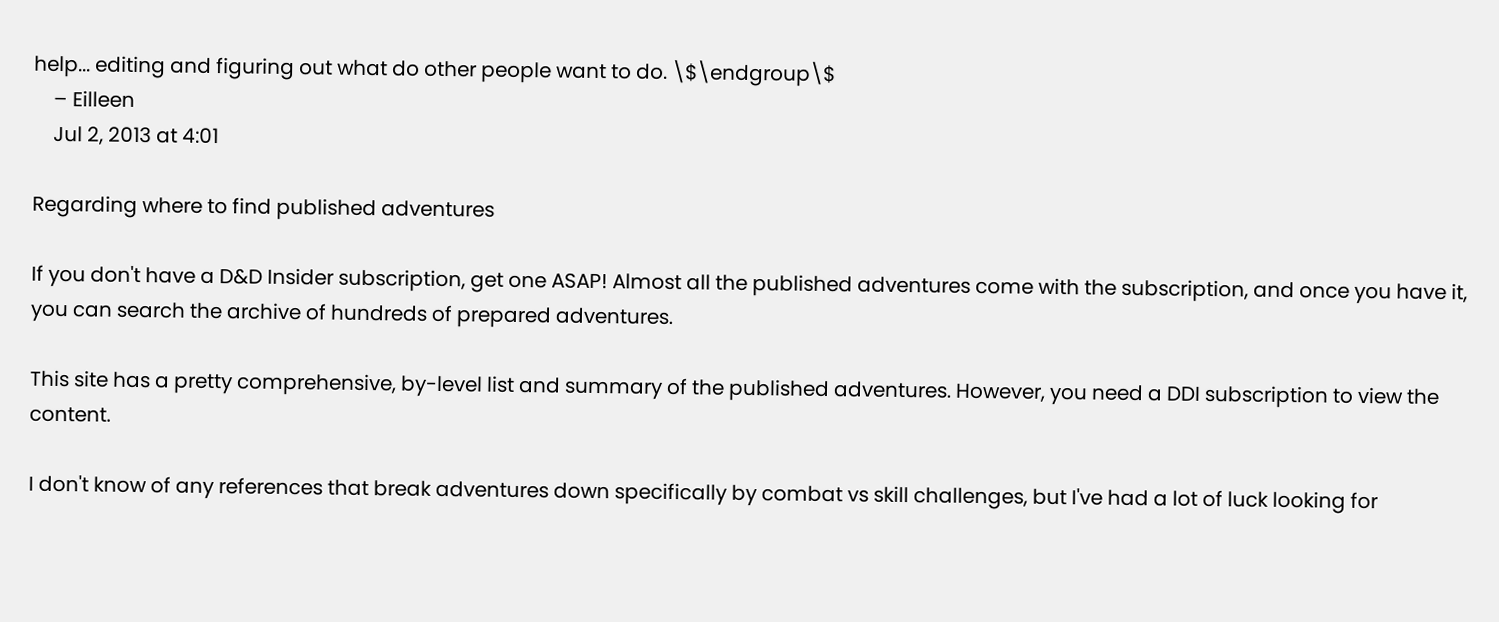help... editing and figuring out what do other people want to do. \$\endgroup\$
    – Eilleen
    Jul 2, 2013 at 4:01

Regarding where to find published adventures

If you don't have a D&D Insider subscription, get one ASAP! Almost all the published adventures come with the subscription, and once you have it, you can search the archive of hundreds of prepared adventures.

This site has a pretty comprehensive, by-level list and summary of the published adventures. However, you need a DDI subscription to view the content.

I don't know of any references that break adventures down specifically by combat vs skill challenges, but I've had a lot of luck looking for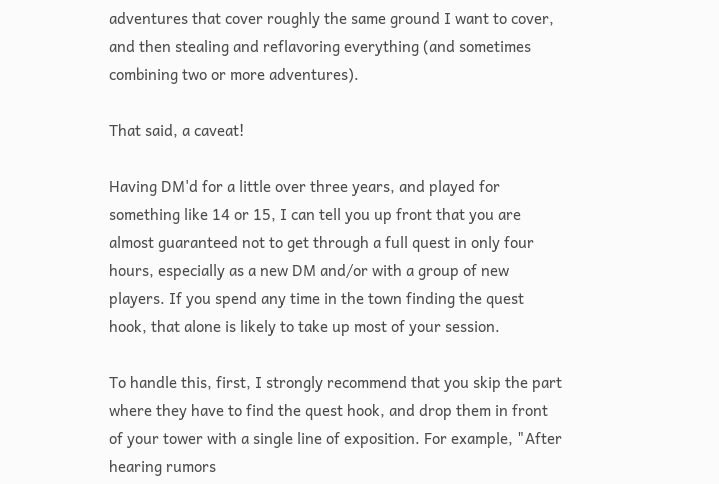adventures that cover roughly the same ground I want to cover, and then stealing and reflavoring everything (and sometimes combining two or more adventures).

That said, a caveat!

Having DM'd for a little over three years, and played for something like 14 or 15, I can tell you up front that you are almost guaranteed not to get through a full quest in only four hours, especially as a new DM and/or with a group of new players. If you spend any time in the town finding the quest hook, that alone is likely to take up most of your session.

To handle this, first, I strongly recommend that you skip the part where they have to find the quest hook, and drop them in front of your tower with a single line of exposition. For example, "After hearing rumors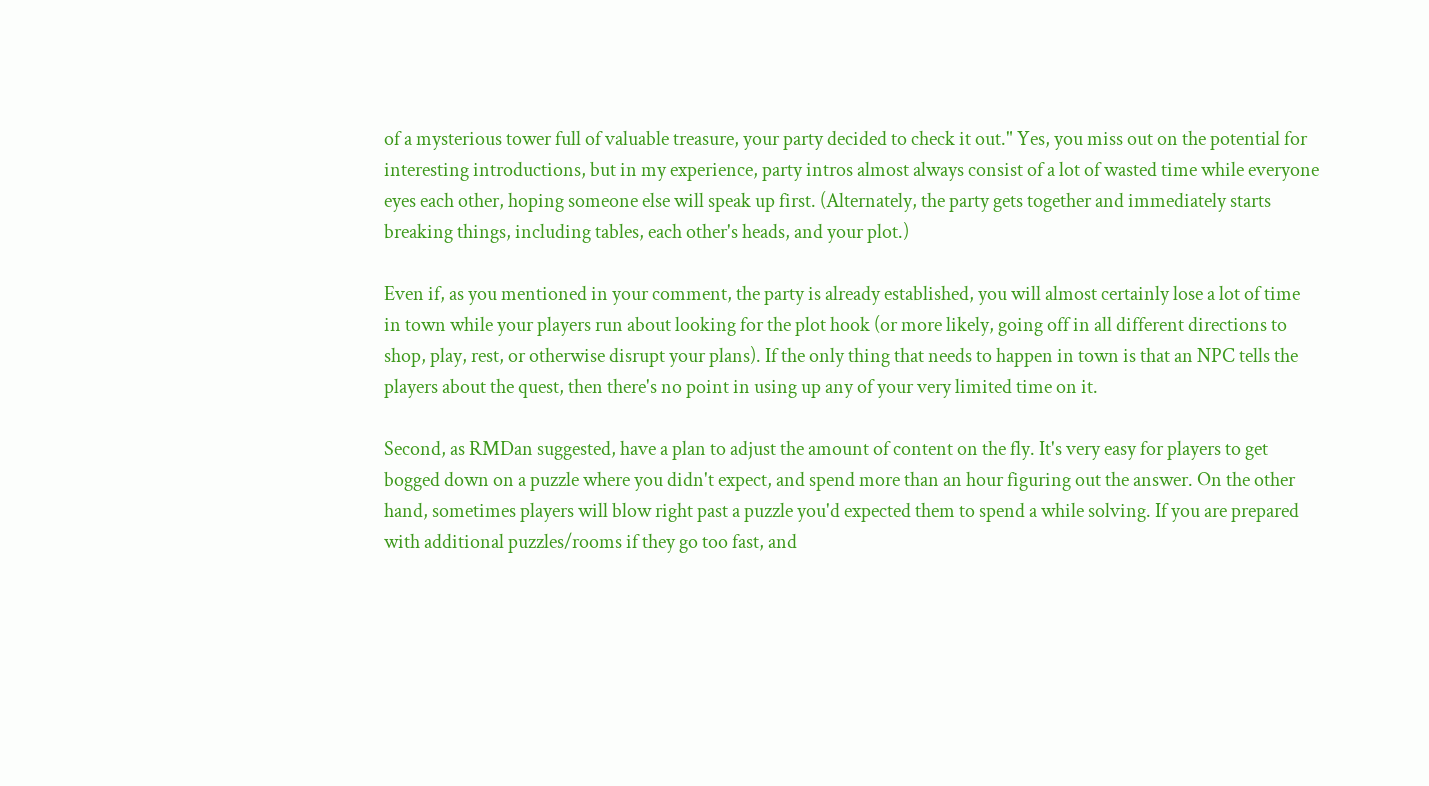of a mysterious tower full of valuable treasure, your party decided to check it out." Yes, you miss out on the potential for interesting introductions, but in my experience, party intros almost always consist of a lot of wasted time while everyone eyes each other, hoping someone else will speak up first. (Alternately, the party gets together and immediately starts breaking things, including tables, each other's heads, and your plot.)

Even if, as you mentioned in your comment, the party is already established, you will almost certainly lose a lot of time in town while your players run about looking for the plot hook (or more likely, going off in all different directions to shop, play, rest, or otherwise disrupt your plans). If the only thing that needs to happen in town is that an NPC tells the players about the quest, then there's no point in using up any of your very limited time on it.

Second, as RMDan suggested, have a plan to adjust the amount of content on the fly. It's very easy for players to get bogged down on a puzzle where you didn't expect, and spend more than an hour figuring out the answer. On the other hand, sometimes players will blow right past a puzzle you'd expected them to spend a while solving. If you are prepared with additional puzzles/rooms if they go too fast, and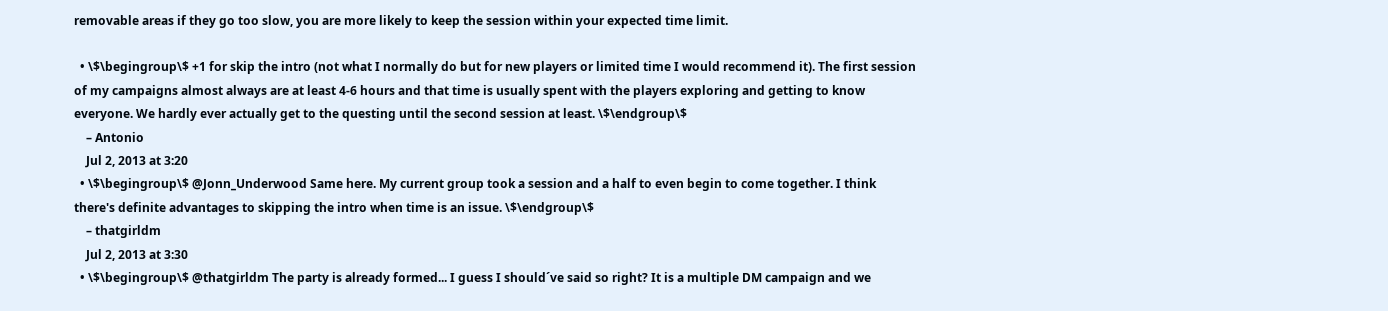removable areas if they go too slow, you are more likely to keep the session within your expected time limit.

  • \$\begingroup\$ +1 for skip the intro (not what I normally do but for new players or limited time I would recommend it). The first session of my campaigns almost always are at least 4-6 hours and that time is usually spent with the players exploring and getting to know everyone. We hardly ever actually get to the questing until the second session at least. \$\endgroup\$
    – Antonio
    Jul 2, 2013 at 3:20
  • \$\begingroup\$ @Jonn_Underwood Same here. My current group took a session and a half to even begin to come together. I think there's definite advantages to skipping the intro when time is an issue. \$\endgroup\$
    – thatgirldm
    Jul 2, 2013 at 3:30
  • \$\begingroup\$ @thatgirldm The party is already formed... I guess I should´ve said so right? It is a multiple DM campaign and we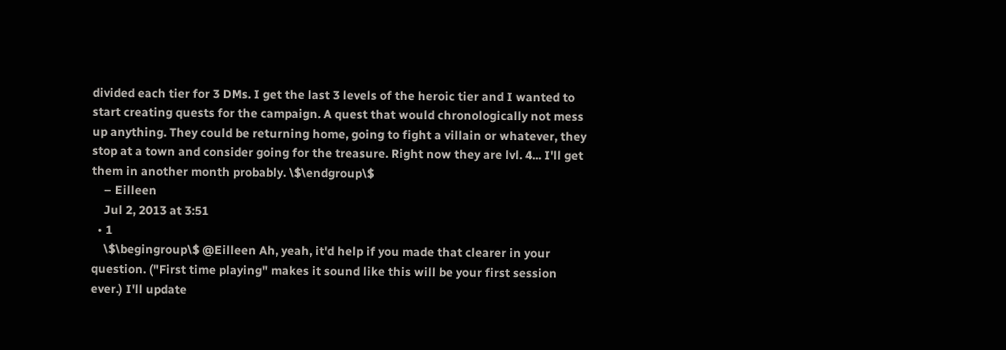divided each tier for 3 DMs. I get the last 3 levels of the heroic tier and I wanted to start creating quests for the campaign. A quest that would chronologically not mess up anything. They could be returning home, going to fight a villain or whatever, they stop at a town and consider going for the treasure. Right now they are lvl. 4... I'll get them in another month probably. \$\endgroup\$
    – Eilleen
    Jul 2, 2013 at 3:51
  • 1
    \$\begingroup\$ @Eilleen Ah, yeah, it'd help if you made that clearer in your question. ("First time playing" makes it sound like this will be your first session ever.) I'll update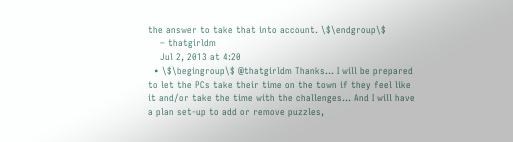the answer to take that into account. \$\endgroup\$
    – thatgirldm
    Jul 2, 2013 at 4:20
  • \$\begingroup\$ @thatgirldm Thanks... I will be prepared to let the PCs take their time on the town if they feel like it and/or take the time with the challenges... And I will have a plan set-up to add or remove puzzles,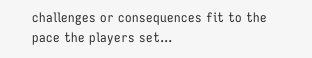challenges or consequences fit to the pace the players set...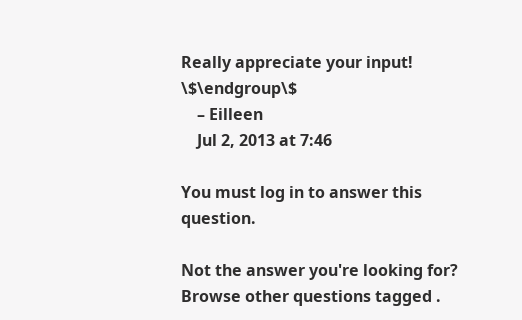Really appreciate your input! \$\endgroup\$
    – Eilleen
    Jul 2, 2013 at 7:46

You must log in to answer this question.

Not the answer you're looking for? Browse other questions tagged .